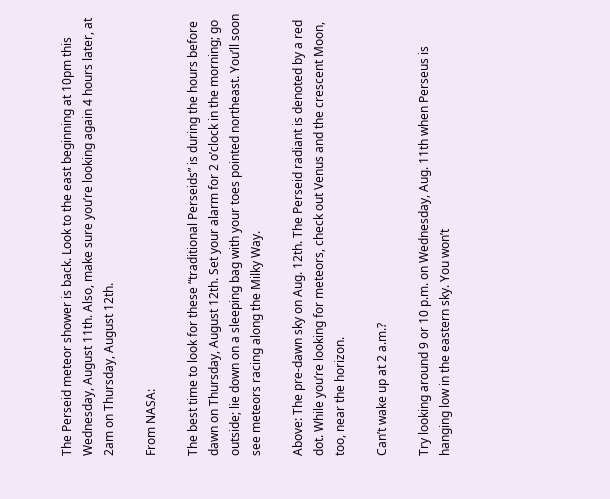The Perseid meteor shower is back. Look to the east beginning at 10pm this Wednesday, August 11th. Also, make sure you’re looking again 4 hours later, at 2am on Thursday, August 12th.

From NASA:

The best time to look for these “traditional Perseids” is during the hours before dawn on Thursday, August 12th. Set your alarm for 2 o’clock in the morning; go outside; lie down on a sleeping bag with your toes pointed northeast. You’ll soon see meteors racing along the Milky Way.

Above: The pre-dawn sky on Aug. 12th. The Perseid radiant is denoted by a red dot. While you’re looking for meteors, check out Venus and the crescent Moon, too, near the horizon.

Can’t wake up at 2 a.m.?

Try looking around 9 or 10 p.m. on Wednesday, Aug. 11th when Perseus is hanging low in the eastern sky. You won’t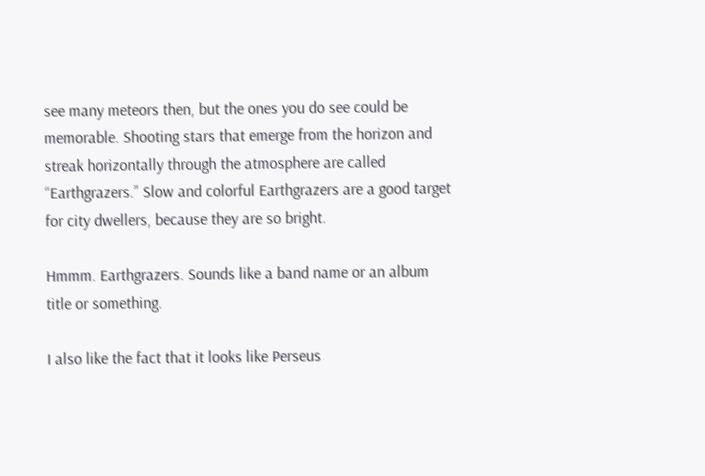see many meteors then, but the ones you do see could be memorable. Shooting stars that emerge from the horizon and streak horizontally through the atmosphere are called “Earthgrazers.” Slow and colorful Earthgrazers are a good target for city dwellers, because they are so bright.

Hmmm. Earthgrazers. Sounds like a band name or an album title or something.

I also like the fact that it looks like Perseus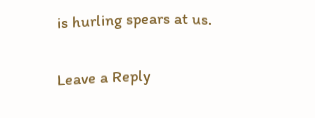is hurling spears at us.

Leave a Reply